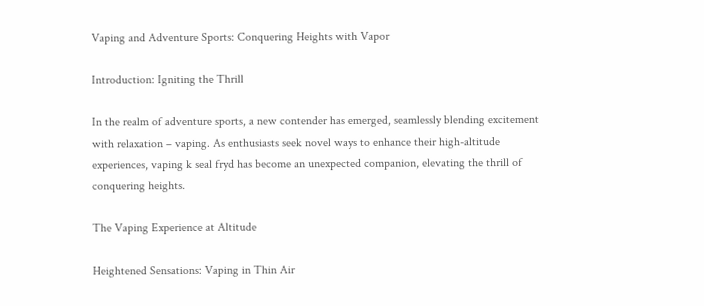Vaping and Adventure Sports: Conquering Heights with Vapor

Introduction: Igniting the Thrill

In the realm of adventure sports, a new contender has emerged, seamlessly blending excitement with relaxation – vaping. As enthusiasts seek novel ways to enhance their high-altitude experiences, vaping k seal fryd has become an unexpected companion, elevating the thrill of conquering heights.

The Vaping Experience at Altitude

Heightened Sensations: Vaping in Thin Air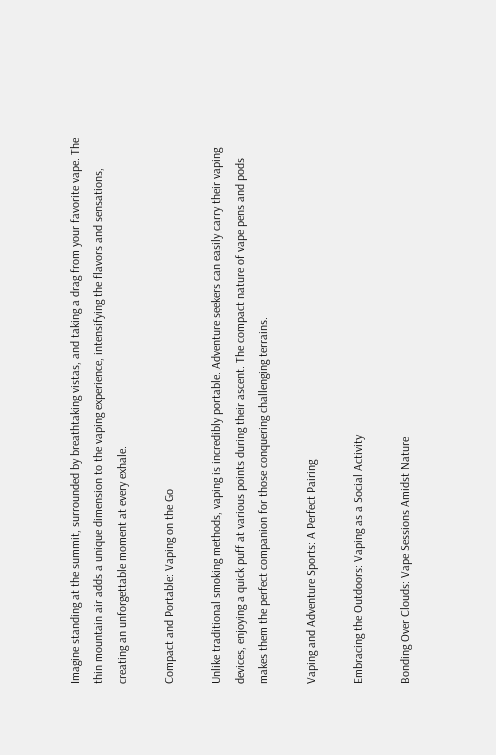Imagine standing at the summit, surrounded by breathtaking vistas, and taking a drag from your favorite vape. The thin mountain air adds a unique dimension to the vaping experience, intensifying the flavors and sensations, creating an unforgettable moment at every exhale.

Compact and Portable: Vaping on the Go

Unlike traditional smoking methods, vaping is incredibly portable. Adventure seekers can easily carry their vaping devices, enjoying a quick puff at various points during their ascent. The compact nature of vape pens and pods makes them the perfect companion for those conquering challenging terrains.

Vaping and Adventure Sports: A Perfect Pairing

Embracing the Outdoors: Vaping as a Social Activity

Bonding Over Clouds: Vape Sessions Amidst Nature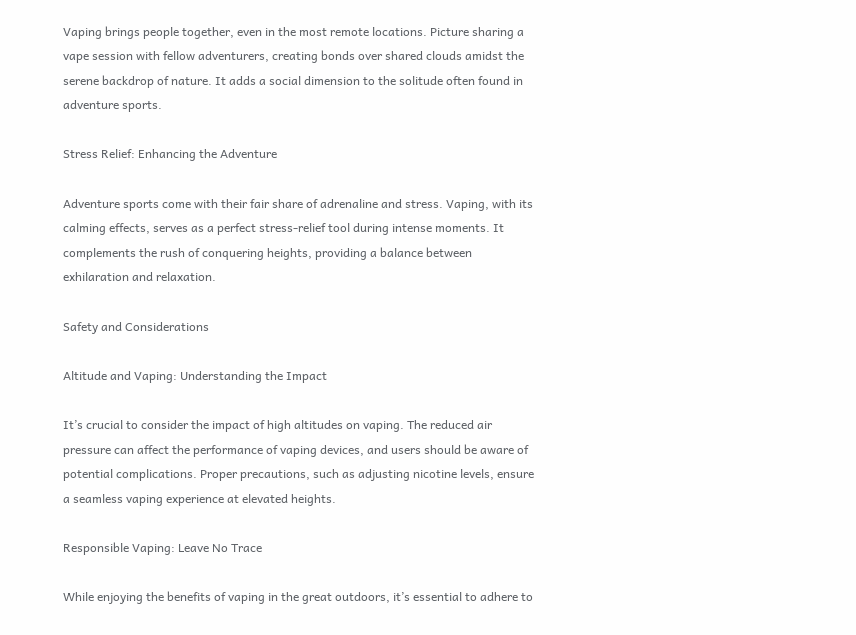Vaping brings people together, even in the most remote locations. Picture sharing a vape session with fellow adventurers, creating bonds over shared clouds amidst the serene backdrop of nature. It adds a social dimension to the solitude often found in adventure sports.

Stress Relief: Enhancing the Adventure

Adventure sports come with their fair share of adrenaline and stress. Vaping, with its calming effects, serves as a perfect stress-relief tool during intense moments. It complements the rush of conquering heights, providing a balance between exhilaration and relaxation.

Safety and Considerations

Altitude and Vaping: Understanding the Impact

It’s crucial to consider the impact of high altitudes on vaping. The reduced air pressure can affect the performance of vaping devices, and users should be aware of potential complications. Proper precautions, such as adjusting nicotine levels, ensure a seamless vaping experience at elevated heights.

Responsible Vaping: Leave No Trace

While enjoying the benefits of vaping in the great outdoors, it’s essential to adhere to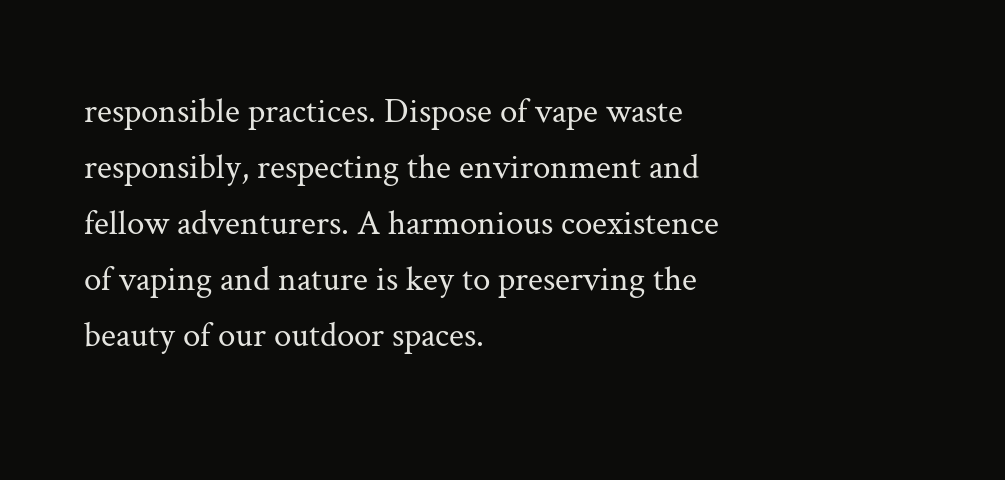responsible practices. Dispose of vape waste responsibly, respecting the environment and fellow adventurers. A harmonious coexistence of vaping and nature is key to preserving the beauty of our outdoor spaces.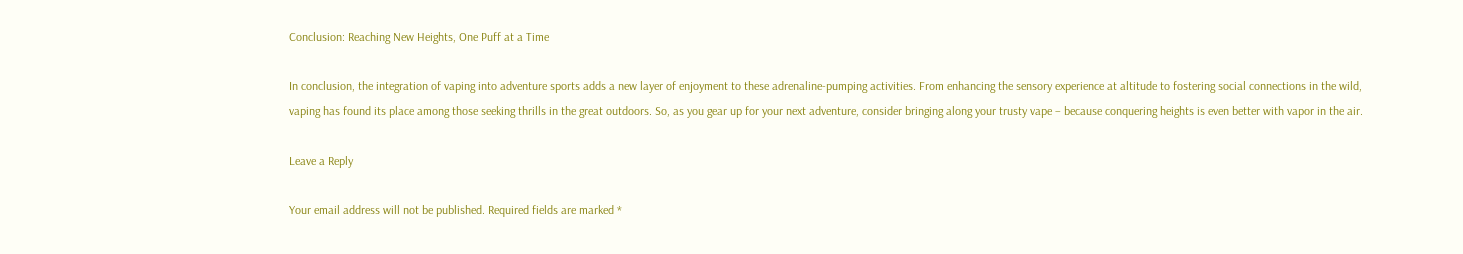Conclusion: Reaching New Heights, One Puff at a Time

In conclusion, the integration of vaping into adventure sports adds a new layer of enjoyment to these adrenaline-pumping activities. From enhancing the sensory experience at altitude to fostering social connections in the wild, vaping has found its place among those seeking thrills in the great outdoors. So, as you gear up for your next adventure, consider bringing along your trusty vape – because conquering heights is even better with vapor in the air.

Leave a Reply

Your email address will not be published. Required fields are marked *